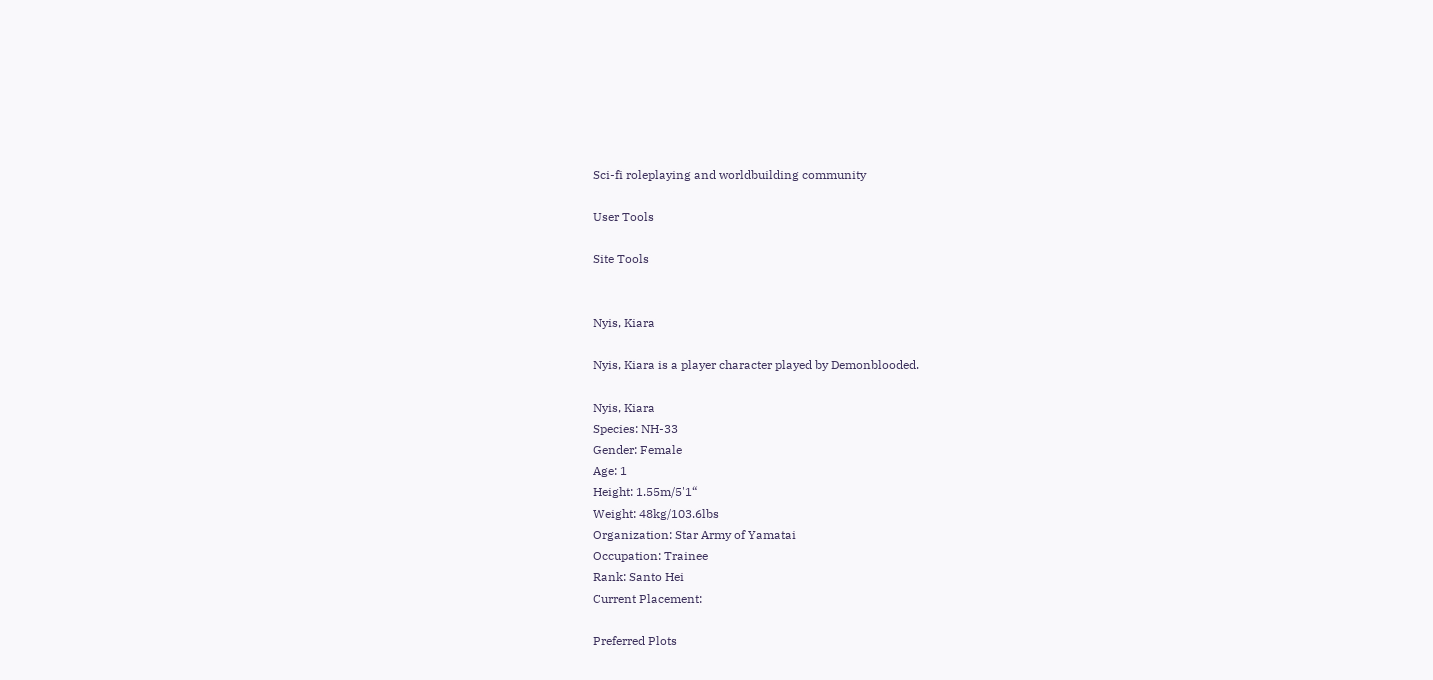Sci-fi roleplaying and worldbuilding community

User Tools

Site Tools


Nyis, Kiara

Nyis, Kiara is a player character played by Demonblooded.

Nyis, Kiara
Species: NH-33
Gender: Female
Age: 1
Height: 1.55m/5'1“
Weight: 48kg/103.6lbs
Organization: Star Army of Yamatai
Occupation: Trainee
Rank: Santo Hei
Current Placement:

Preferred Plots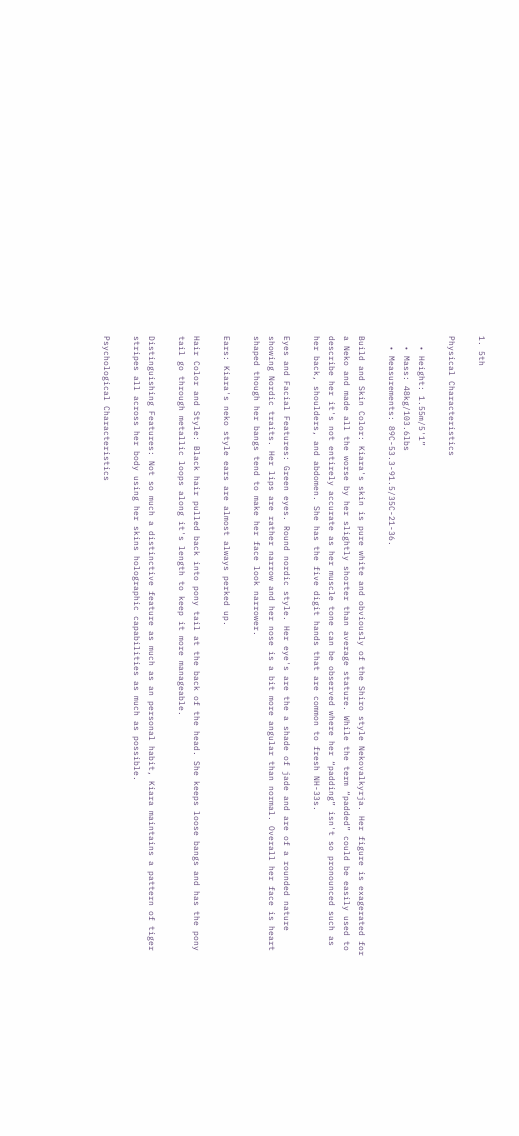1. 5th

Physical Characteristics

  • Height: 1.55m/5'1”
  • Mass: 48kg/103.6lbs
  • Measurements: 89C-53.3-91.5/35C-21-36.

Build and Skin Color: Kiara's skin is pure white and obviously of the Shiro style Nekovalkyrja. Her figure is exagerated for a Neko and made all the worse by her slightly shorter than average stature. While the term “padded” could be easily used to describe her it's not entirely accurate as her muscle tone can be observed where her “padding” isn't so pronounced such as her back, shoulders, and abdomen. She has the five digit hands that are common to fresh NH-33s.

Eyes and Facial Features: Green eyes. Round nordic style. Her eye's are the a shade of jade and are of a rounded nature showing Nordic traits. Her lips are rather narrow and her nose is a bit more angular than normal. Overall her face is heart shaped though her bangs tend to make her face look narrower.

Ears: Kiara's neko style ears are almost always perked up.

Hair Color and Style: Black hair pulled back into pony tail at the back of the head. She keeps loose bangs and has the pony tail go through metallic loops along it's length to keep it more manageable.

Distinguishing Features: Not so much a distinctive feature as much as an personal habit, Kiara maintains a pattern of tiger stripes all across her body using her skins holographic capabilities as much as possible.

Psychological Characteristics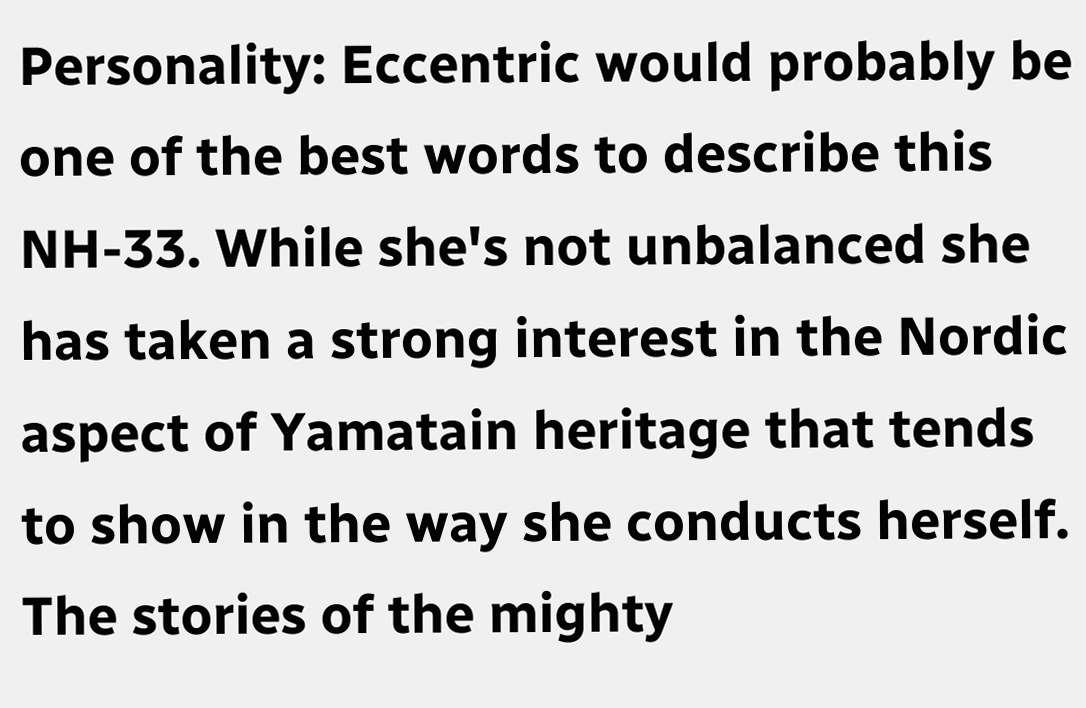Personality: Eccentric would probably be one of the best words to describe this NH-33. While she's not unbalanced she has taken a strong interest in the Nordic aspect of Yamatain heritage that tends to show in the way she conducts herself. The stories of the mighty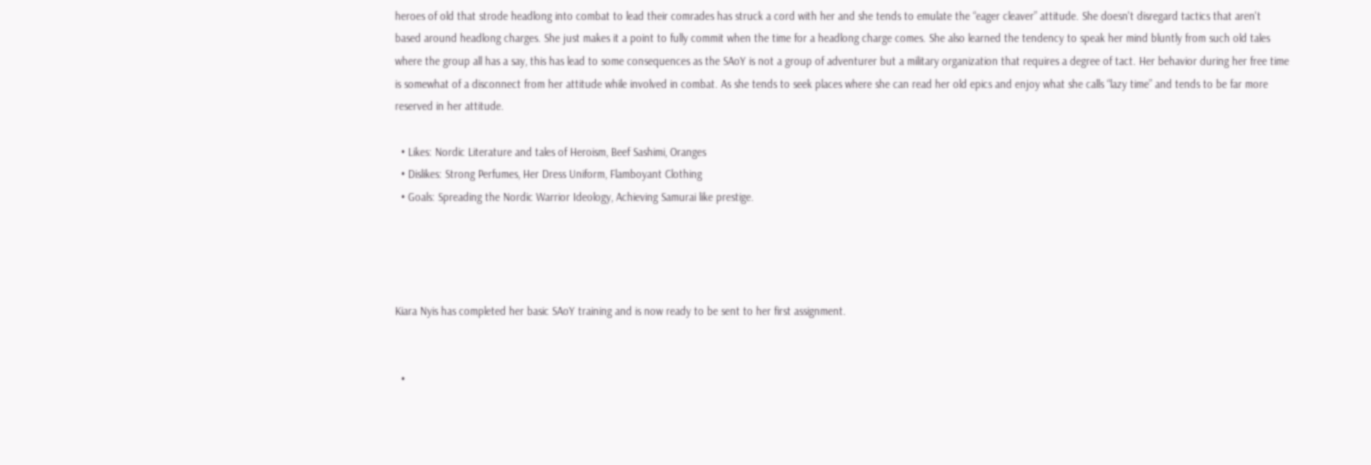heroes of old that strode headlong into combat to lead their comrades has struck a cord with her and she tends to emulate the “eager cleaver” attitude. She doesn't disregard tactics that aren't based around headlong charges. She just makes it a point to fully commit when the time for a headlong charge comes. She also learned the tendency to speak her mind bluntly from such old tales where the group all has a say, this has lead to some consequences as the SAoY is not a group of adventurer but a military organization that requires a degree of tact. Her behavior during her free time is somewhat of a disconnect from her attitude while involved in combat. As she tends to seek places where she can read her old epics and enjoy what she calls “lazy time” and tends to be far more reserved in her attitude.

  • Likes: Nordic Literature and tales of Heroism, Beef Sashimi, Oranges
  • Dislikes: Strong Perfumes, Her Dress Uniform, Flamboyant Clothing
  • Goals: Spreading the Nordic Warrior Ideology, Achieving Samurai like prestige.




Kiara Nyis has completed her basic SAoY training and is now ready to be sent to her first assignment.


  •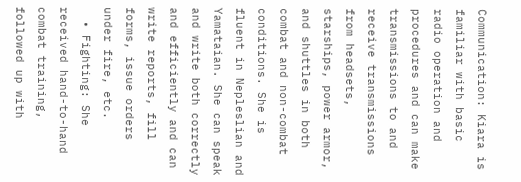Communication: Kiara is familiar with basic radio operation and procedures and can make transmissions to and receive transmissions from headsets, starships, power armor, and shuttles in both combat and non-combat conditions. She is fluent in Nepleslian and Yamataian. She can speak and write both correctly and efficiently and can write reports, fill forms, issue orders under fire, etc.
  • Fighting: She received hand-to-hand combat training, followed up with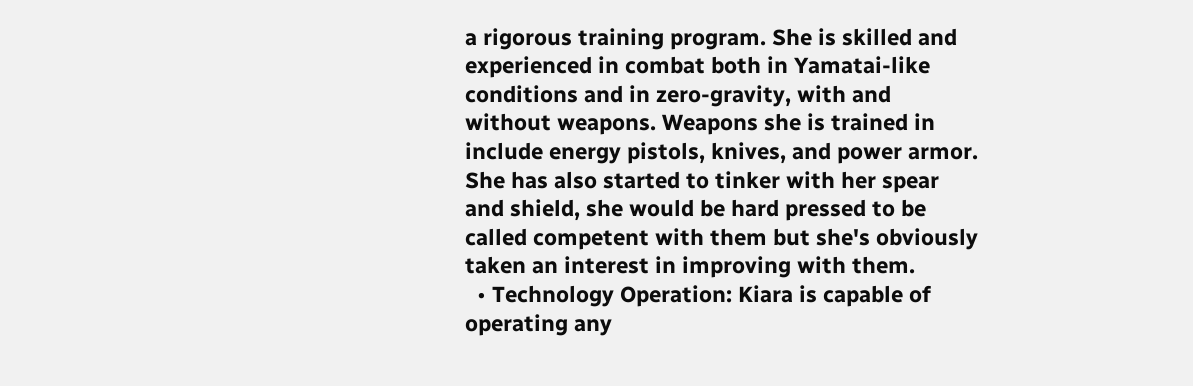a rigorous training program. She is skilled and experienced in combat both in Yamatai-like conditions and in zero-gravity, with and without weapons. Weapons she is trained in include energy pistols, knives, and power armor. She has also started to tinker with her spear and shield, she would be hard pressed to be called competent with them but she's obviously taken an interest in improving with them.
  • Technology Operation: Kiara is capable of operating any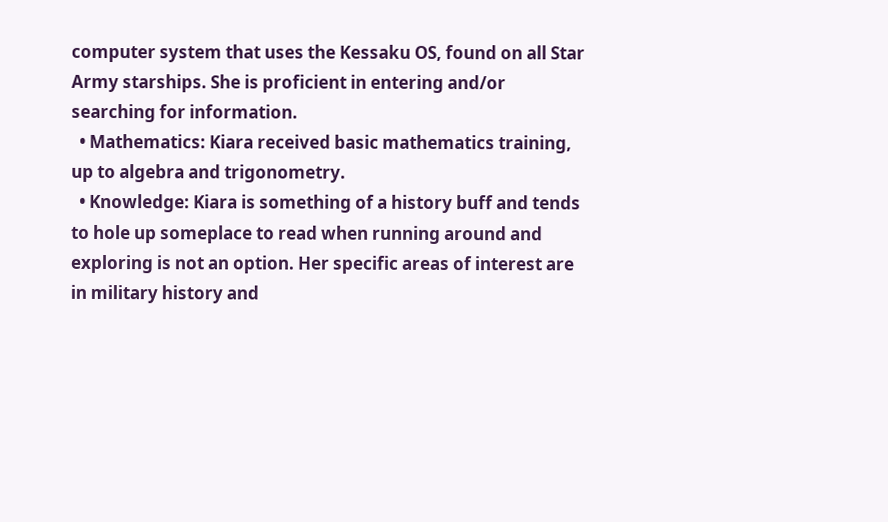computer system that uses the Kessaku OS, found on all Star Army starships. She is proficient in entering and/or searching for information.
  • Mathematics: Kiara received basic mathematics training, up to algebra and trigonometry.
  • Knowledge: Kiara is something of a history buff and tends to hole up someplace to read when running around and exploring is not an option. Her specific areas of interest are in military history and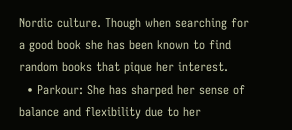Nordic culture. Though when searching for a good book she has been known to find random books that pique her interest.
  • Parkour: She has sharped her sense of balance and flexibility due to her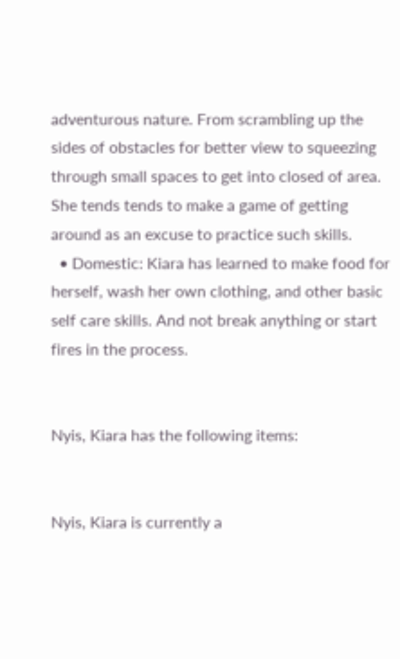adventurous nature. From scrambling up the sides of obstacles for better view to squeezing through small spaces to get into closed of area. She tends tends to make a game of getting around as an excuse to practice such skills.
  • Domestic: Kiara has learned to make food for herself, wash her own clothing, and other basic self care skills. And not break anything or start fires in the process.


Nyis, Kiara has the following items:


Nyis, Kiara is currently a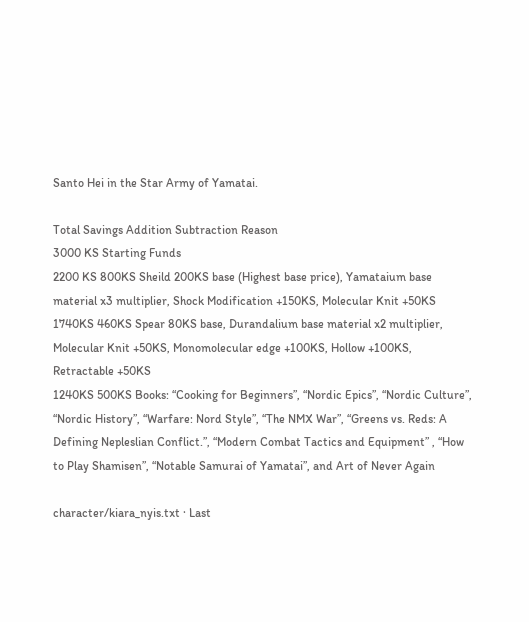Santo Hei in the Star Army of Yamatai.

Total Savings Addition Subtraction Reason
3000 KS Starting Funds
2200 KS 800KS Sheild 200KS base (Highest base price), Yamataium base material x3 multiplier, Shock Modification +150KS, Molecular Knit +50KS
1740KS 460KS Spear 80KS base, Durandalium base material x2 multiplier, Molecular Knit +50KS, Monomolecular edge +100KS, Hollow +100KS, Retractable +50KS
1240KS 500KS Books: “Cooking for Beginners”, “Nordic Epics”, “Nordic Culture”, “Nordic History”, “Warfare: Nord Style”, “The NMX War”, “Greens vs. Reds: A Defining Nepleslian Conflict.”, “Modern Combat Tactics and Equipment” , “How to Play Shamisen”, “Notable Samurai of Yamatai”, and Art of Never Again

character/kiara_nyis.txt · Last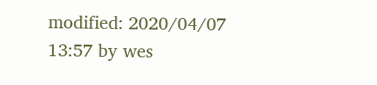modified: 2020/04/07 13:57 by wes